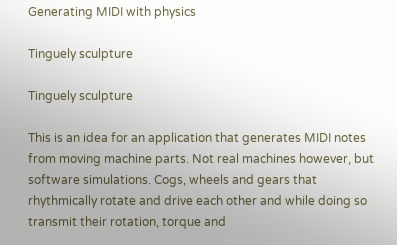Generating MIDI with physics

Tinguely sculpture

Tinguely sculpture

This is an idea for an application that generates MIDI notes from moving machine parts. Not real machines however, but software simulations. Cogs, wheels and gears that rhythmically rotate and drive each other and while doing so transmit their rotation, torque and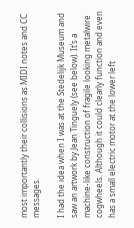most importantly their collisions as MIDI notes and CC messages.

I had the idea when I was at the Stedelijk Museum and saw an artwork by Jean Tinguely (see below). It’s a machine-like construction of fragile looking metalwire cogwheels. Although it could clearly function and even has a small electric motor at the lower left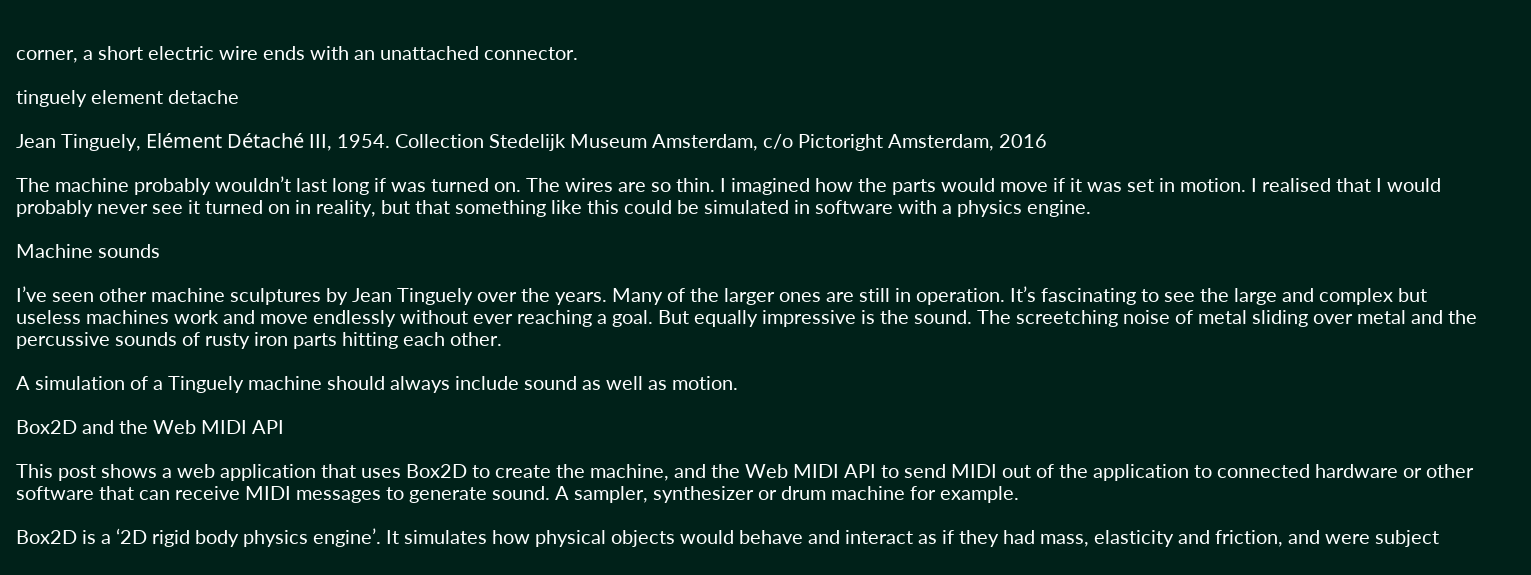corner, a short electric wire ends with an unattached connector.

tinguely element detache

Jean Tinguely, Elément Détaché III, 1954. Collection Stedelijk Museum Amsterdam, c/o Pictoright Amsterdam, 2016

The machine probably wouldn’t last long if was turned on. The wires are so thin. I imagined how the parts would move if it was set in motion. I realised that I would probably never see it turned on in reality, but that something like this could be simulated in software with a physics engine.

Machine sounds

I’ve seen other machine sculptures by Jean Tinguely over the years. Many of the larger ones are still in operation. It’s fascinating to see the large and complex but useless machines work and move endlessly without ever reaching a goal. But equally impressive is the sound. The screetching noise of metal sliding over metal and the percussive sounds of rusty iron parts hitting each other.

A simulation of a Tinguely machine should always include sound as well as motion.

Box2D and the Web MIDI API

This post shows a web application that uses Box2D to create the machine, and the Web MIDI API to send MIDI out of the application to connected hardware or other software that can receive MIDI messages to generate sound. A sampler, synthesizer or drum machine for example.

Box2D is a ‘2D rigid body physics engine’. It simulates how physical objects would behave and interact as if they had mass, elasticity and friction, and were subject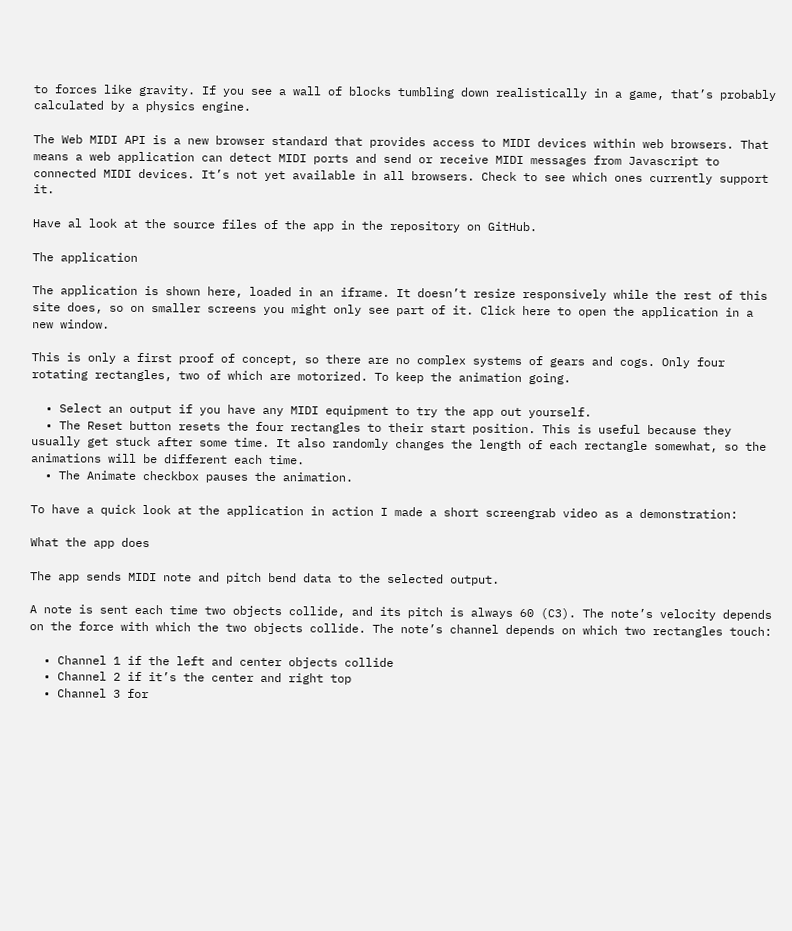to forces like gravity. If you see a wall of blocks tumbling down realistically in a game, that’s probably calculated by a physics engine.

The Web MIDI API is a new browser standard that provides access to MIDI devices within web browsers. That means a web application can detect MIDI ports and send or receive MIDI messages from Javascript to connected MIDI devices. It’s not yet available in all browsers. Check to see which ones currently support it.

Have al look at the source files of the app in the repository on GitHub.

The application

The application is shown here, loaded in an iframe. It doesn’t resize responsively while the rest of this site does, so on smaller screens you might only see part of it. Click here to open the application in a new window.

This is only a first proof of concept, so there are no complex systems of gears and cogs. Only four rotating rectangles, two of which are motorized. To keep the animation going.

  • Select an output if you have any MIDI equipment to try the app out yourself.
  • The Reset button resets the four rectangles to their start position. This is useful because they usually get stuck after some time. It also randomly changes the length of each rectangle somewhat, so the animations will be different each time.
  • The Animate checkbox pauses the animation.

To have a quick look at the application in action I made a short screengrab video as a demonstration:

What the app does

The app sends MIDI note and pitch bend data to the selected output.

A note is sent each time two objects collide, and its pitch is always 60 (C3). The note’s velocity depends on the force with which the two objects collide. The note’s channel depends on which two rectangles touch:

  • Channel 1 if the left and center objects collide
  • Channel 2 if it’s the center and right top
  • Channel 3 for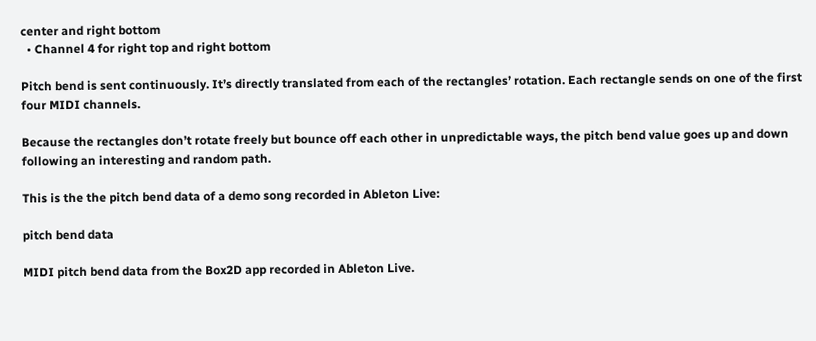center and right bottom
  • Channel 4 for right top and right bottom

Pitch bend is sent continuously. It’s directly translated from each of the rectangles’ rotation. Each rectangle sends on one of the first four MIDI channels.

Because the rectangles don’t rotate freely but bounce off each other in unpredictable ways, the pitch bend value goes up and down following an interesting and random path.

This is the the pitch bend data of a demo song recorded in Ableton Live:

pitch bend data

MIDI pitch bend data from the Box2D app recorded in Ableton Live.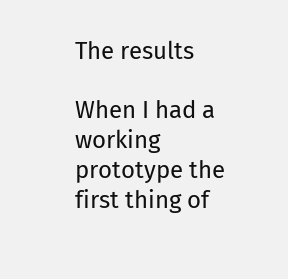The results

When I had a working prototype the first thing of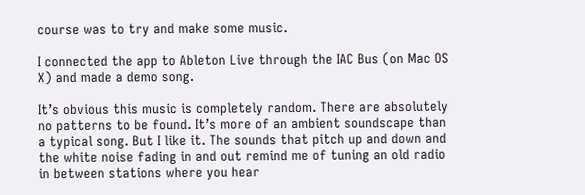course was to try and make some music.

I connected the app to Ableton Live through the IAC Bus (on Mac OS X) and made a demo song.

It’s obvious this music is completely random. There are absolutely no patterns to be found. It’s more of an ambient soundscape than a typical song. But I like it. The sounds that pitch up and down and the white noise fading in and out remind me of tuning an old radio in between stations where you hear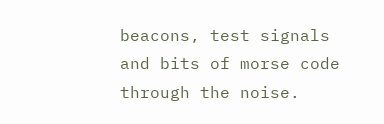beacons, test signals and bits of morse code through the noise.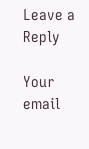Leave a Reply

Your email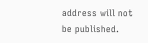address will not be published.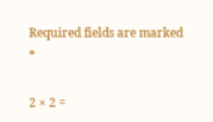Required fields are marked *

2 × 2 =